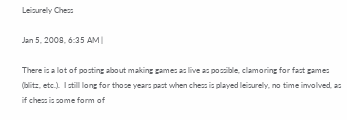Leisurely Chess

Jan 5, 2008, 6:35 AM |

There is a lot of posting about making games as live as possible, clamoring for fast games (blitz, etc.).  I still long for those years past when chess is played leisurely, no time involved, as if chess is some form of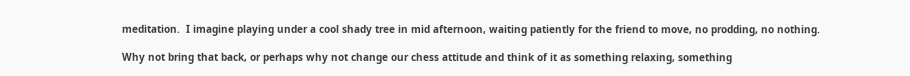meditation.  I imagine playing under a cool shady tree in mid afternoon, waiting patiently for the friend to move, no prodding, no nothing.

Why not bring that back, or perhaps why not change our chess attitude and think of it as something relaxing, something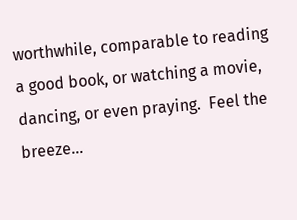worthwhile, comparable to reading a good book, or watching a movie, dancing, or even praying.  Feel the breeze...